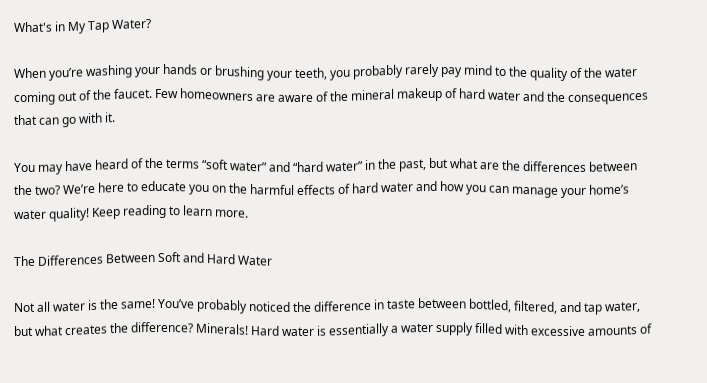What's in My Tap Water?

When you’re washing your hands or brushing your teeth, you probably rarely pay mind to the quality of the water coming out of the faucet. Few homeowners are aware of the mineral makeup of hard water and the consequences that can go with it.

You may have heard of the terms “soft water” and “hard water” in the past, but what are the differences between the two? We’re here to educate you on the harmful effects of hard water and how you can manage your home’s water quality! Keep reading to learn more.

The Differences Between Soft and Hard Water

Not all water is the same! You’ve probably noticed the difference in taste between bottled, filtered, and tap water, but what creates the difference? Minerals! Hard water is essentially a water supply filled with excessive amounts of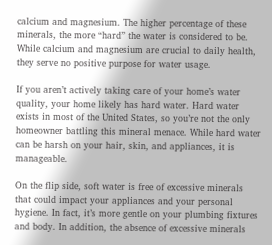calcium and magnesium. The higher percentage of these minerals, the more “hard” the water is considered to be. While calcium and magnesium are crucial to daily health, they serve no positive purpose for water usage.

If you aren’t actively taking care of your home’s water quality, your home likely has hard water. Hard water exists in most of the United States, so you’re not the only homeowner battling this mineral menace. While hard water can be harsh on your hair, skin, and appliances, it is manageable.

On the flip side, soft water is free of excessive minerals that could impact your appliances and your personal hygiene. In fact, it’s more gentle on your plumbing fixtures and body. In addition, the absence of excessive minerals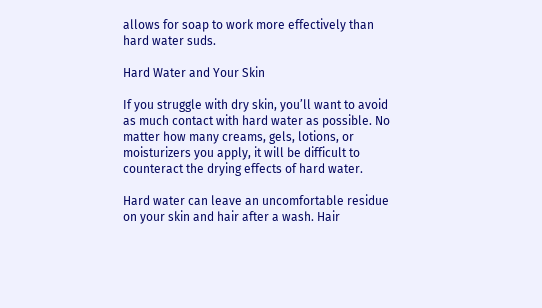allows for soap to work more effectively than hard water suds.

Hard Water and Your Skin

If you struggle with dry skin, you’ll want to avoid as much contact with hard water as possible. No matter how many creams, gels, lotions, or moisturizers you apply, it will be difficult to counteract the drying effects of hard water.

Hard water can leave an uncomfortable residue on your skin and hair after a wash. Hair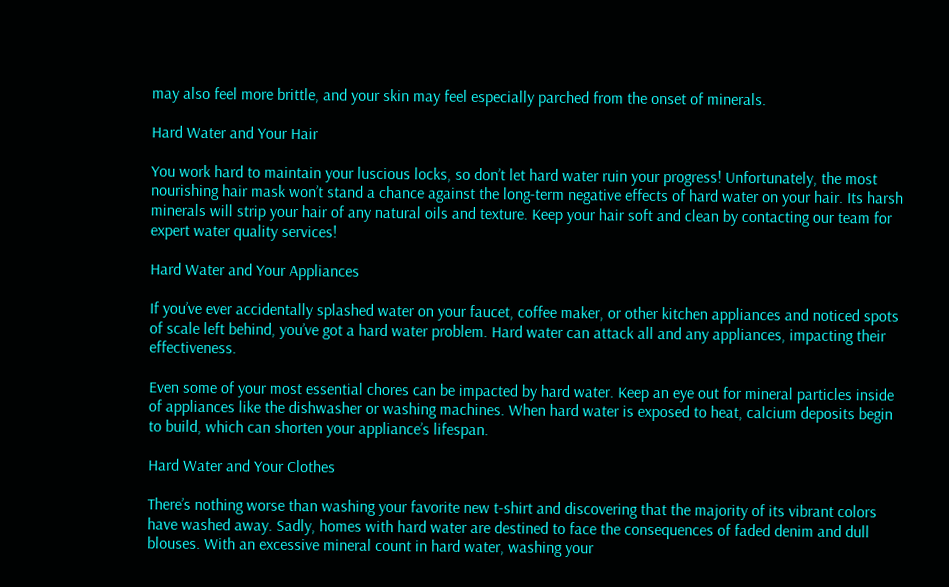may also feel more brittle, and your skin may feel especially parched from the onset of minerals.

Hard Water and Your Hair

You work hard to maintain your luscious locks, so don’t let hard water ruin your progress! Unfortunately, the most nourishing hair mask won’t stand a chance against the long-term negative effects of hard water on your hair. Its harsh minerals will strip your hair of any natural oils and texture. Keep your hair soft and clean by contacting our team for expert water quality services!

Hard Water and Your Appliances

If you’ve ever accidentally splashed water on your faucet, coffee maker, or other kitchen appliances and noticed spots of scale left behind, you’ve got a hard water problem. Hard water can attack all and any appliances, impacting their effectiveness.

Even some of your most essential chores can be impacted by hard water. Keep an eye out for mineral particles inside of appliances like the dishwasher or washing machines. When hard water is exposed to heat, calcium deposits begin to build, which can shorten your appliance’s lifespan.

Hard Water and Your Clothes

There’s nothing worse than washing your favorite new t-shirt and discovering that the majority of its vibrant colors have washed away. Sadly, homes with hard water are destined to face the consequences of faded denim and dull blouses. With an excessive mineral count in hard water, washing your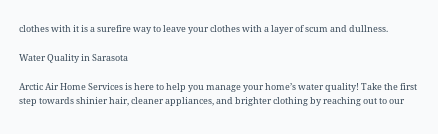clothes with it is a surefire way to leave your clothes with a layer of scum and dullness.

Water Quality in Sarasota

Arctic Air Home Services is here to help you manage your home’s water quality! Take the first step towards shinier hair, cleaner appliances, and brighter clothing by reaching out to our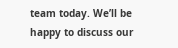team today. We’ll be happy to discuss our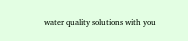water quality solutions with you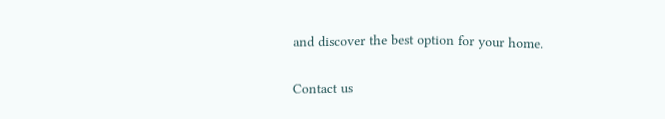and discover the best option for your home.

Contact us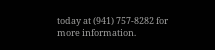today at (941) 757-8282 for more information.